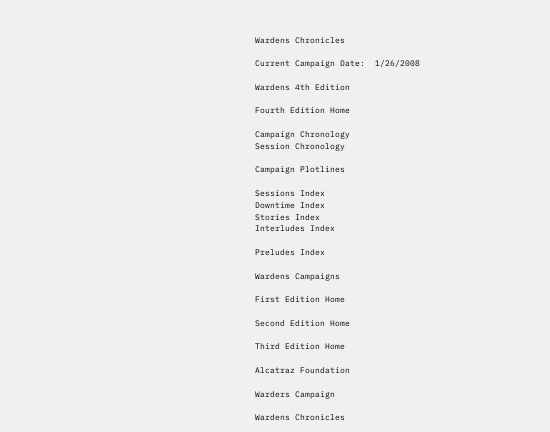Wardens Chronicles

Current Campaign Date:  1/26/2008

Wardens 4th Edition

Fourth Edition Home

Campaign Chronology
Session Chronology

Campaign Plotlines

Sessions Index
Downtime Index
Stories Index
Interludes Index

Preludes Index

Wardens Campaigns

First Edition Home

Second Edition Home

Third Edition Home

Alcatraz Foundation

Warders Campaign

Wardens Chronicles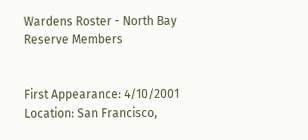Wardens Roster - North Bay Reserve Members


First Appearance: 4/10/2001   Location: San Francisco,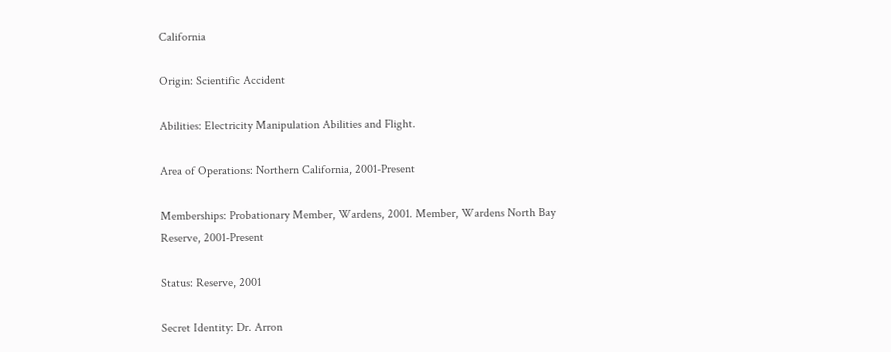California

Origin: Scientific Accident

Abilities: Electricity Manipulation Abilities and Flight.

Area of Operations: Northern California, 2001-Present

Memberships: Probationary Member, Wardens, 2001. Member, Wardens North Bay Reserve, 2001-Present

Status: Reserve, 2001

Secret Identity: Dr. Arron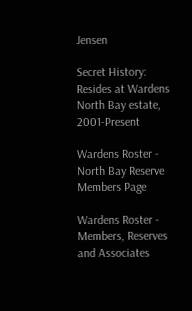Jensen

Secret History: Resides at Wardens North Bay estate, 2001-Present

Wardens Roster - North Bay Reserve Members Page

Wardens Roster - Members, Reserves and Associates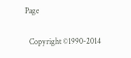Page

  Copyright ©1990-2014